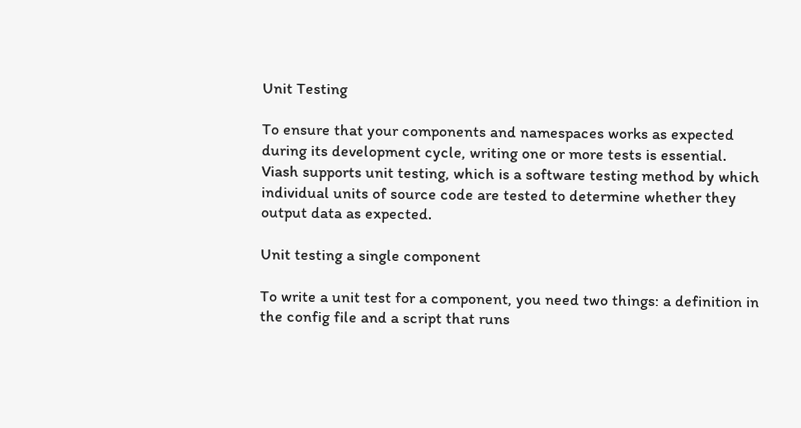Unit Testing

To ensure that your components and namespaces works as expected during its development cycle, writing one or more tests is essential.
Viash supports unit testing, which is a software testing method by which individual units of source code are tested to determine whether they output data as expected.

Unit testing a single component

To write a unit test for a component, you need two things: a definition in the config file and a script that runs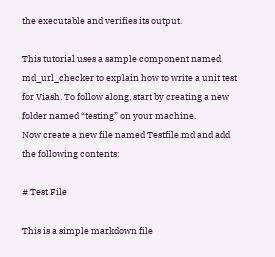the executable and verifies its output.

This tutorial uses a sample component named md_url_checker to explain how to write a unit test for Viash. To follow along, start by creating a new folder named “testing” on your machine.
Now create a new file named Testfile.md and add the following contents:

# Test File

This is a simple markdown file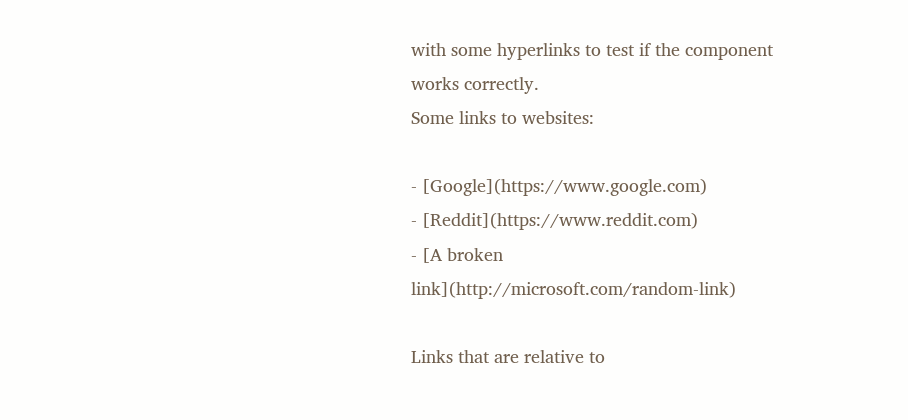with some hyperlinks to test if the component works correctly.
Some links to websites:

- [Google](https://www.google.com)
- [Reddit](https://www.reddit.com)
- [A broken link](http://microsoft.com/random-link)

Links that are relative to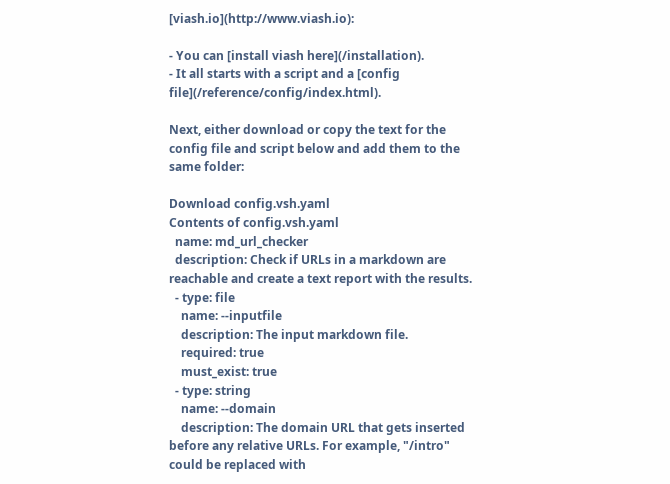[viash.io](http://www.viash.io):

- You can [install viash here](/installation).
- It all starts with a script and a [config file](/reference/config/index.html).

Next, either download or copy the text for the config file and script below and add them to the same folder:

Download config.vsh.yaml
Contents of config.vsh.yaml
  name: md_url_checker
  description: Check if URLs in a markdown are reachable and create a text report with the results.
  - type: file
    name: --inputfile
    description: The input markdown file.
    required: true
    must_exist: true
  - type: string
    name: --domain
    description: The domain URL that gets inserted before any relative URLs. For example, "/intro" could be replaced with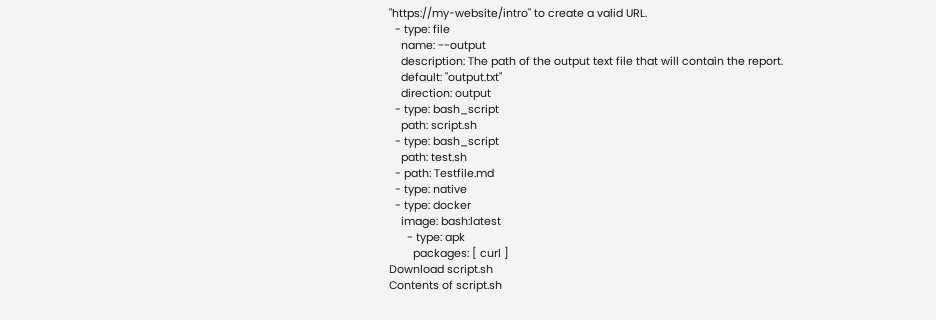"https://my-website/intro" to create a valid URL.
  - type: file
    name: --output
    description: The path of the output text file that will contain the report.
    default: "output.txt"
    direction: output
  - type: bash_script
    path: script.sh
  - type: bash_script
    path: test.sh
  - path: Testfile.md
  - type: native
  - type: docker
    image: bash:latest
      - type: apk
        packages: [ curl ]
Download script.sh
Contents of script.sh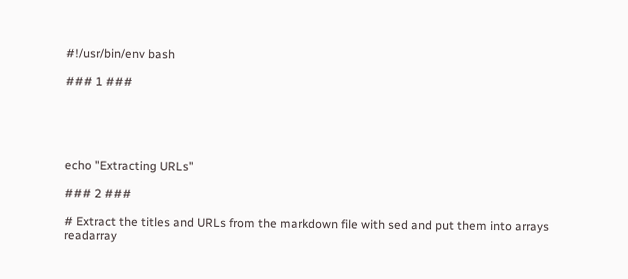#!/usr/bin/env bash

### 1 ###





echo "Extracting URLs"

### 2 ###

# Extract the titles and URLs from the markdown file with sed and put them into arrays
readarray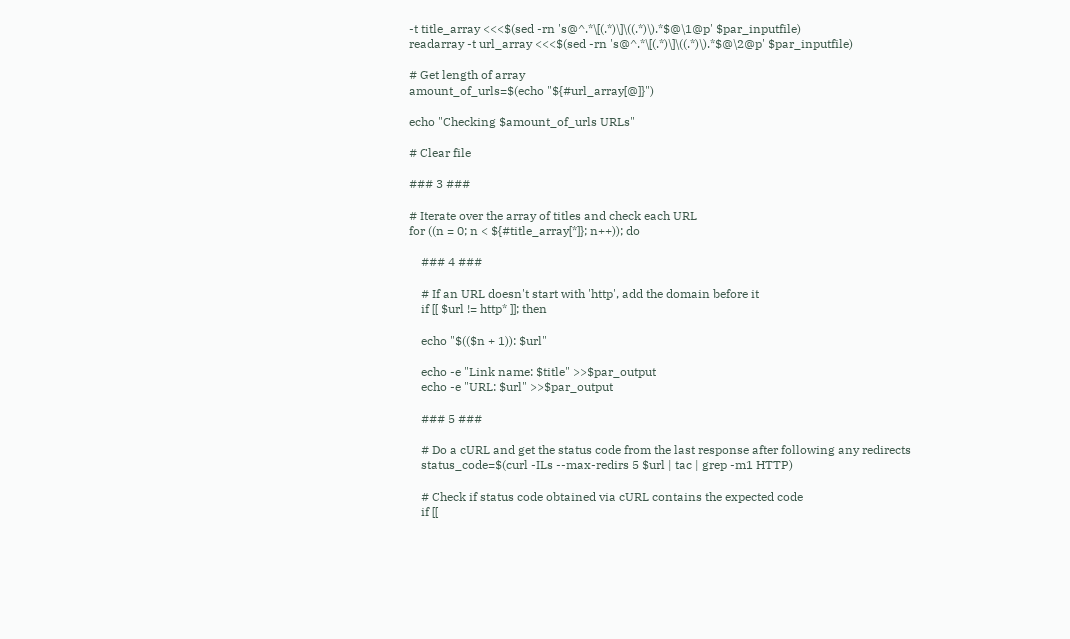-t title_array <<<$(sed -rn 's@^.*\[(.*)\]\((.*)\).*$@\1@p' $par_inputfile)
readarray -t url_array <<<$(sed -rn 's@^.*\[(.*)\]\((.*)\).*$@\2@p' $par_inputfile)

# Get length of array
amount_of_urls=$(echo "${#url_array[@]}")

echo "Checking $amount_of_urls URLs"

# Clear file

### 3 ###

# Iterate over the array of titles and check each URL
for ((n = 0; n < ${#title_array[*]}; n++)); do

    ### 4 ###

    # If an URL doesn't start with 'http', add the domain before it
    if [[ $url != http* ]]; then

    echo "$(($n + 1)): $url"

    echo -e "Link name: $title" >>$par_output
    echo -e "URL: $url" >>$par_output

    ### 5 ###

    # Do a cURL and get the status code from the last response after following any redirects
    status_code=$(curl -ILs --max-redirs 5 $url | tac | grep -m1 HTTP)

    # Check if status code obtained via cURL contains the expected code
    if [[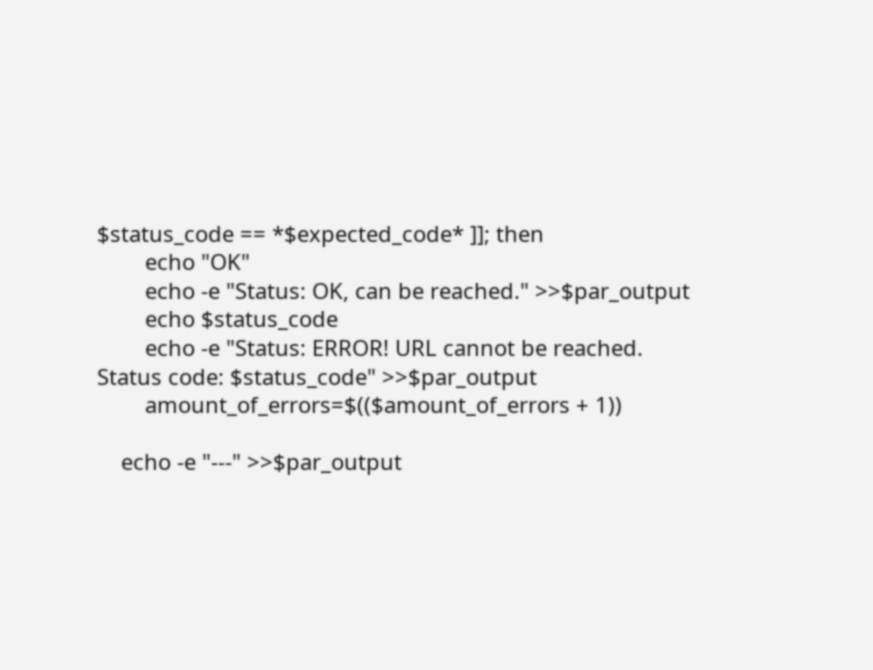$status_code == *$expected_code* ]]; then
        echo "OK"
        echo -e "Status: OK, can be reached." >>$par_output
        echo $status_code
        echo -e "Status: ERROR! URL cannot be reached. Status code: $status_code" >>$par_output
        amount_of_errors=$(($amount_of_errors + 1))

    echo -e "---" >>$par_output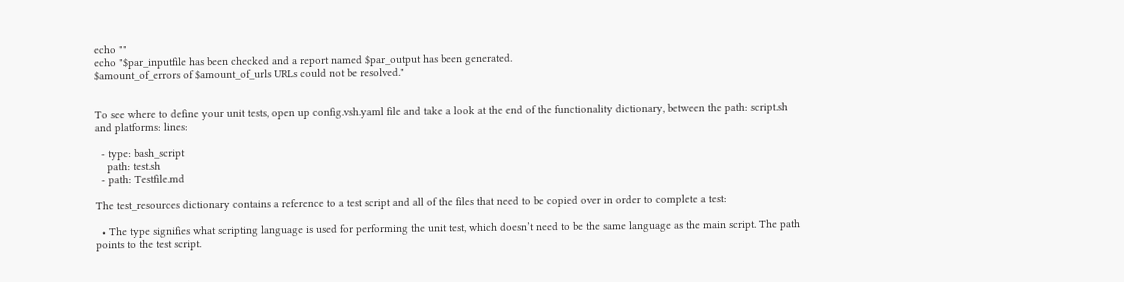echo ""
echo "$par_inputfile has been checked and a report named $par_output has been generated.
$amount_of_errors of $amount_of_urls URLs could not be resolved."


To see where to define your unit tests, open up config.vsh.yaml file and take a look at the end of the functionality dictionary, between the path: script.sh and platforms: lines:

  - type: bash_script
    path: test.sh
  - path: Testfile.md

The test_resources dictionary contains a reference to a test script and all of the files that need to be copied over in order to complete a test:

  • The type signifies what scripting language is used for performing the unit test, which doesn’t need to be the same language as the main script. The path points to the test script.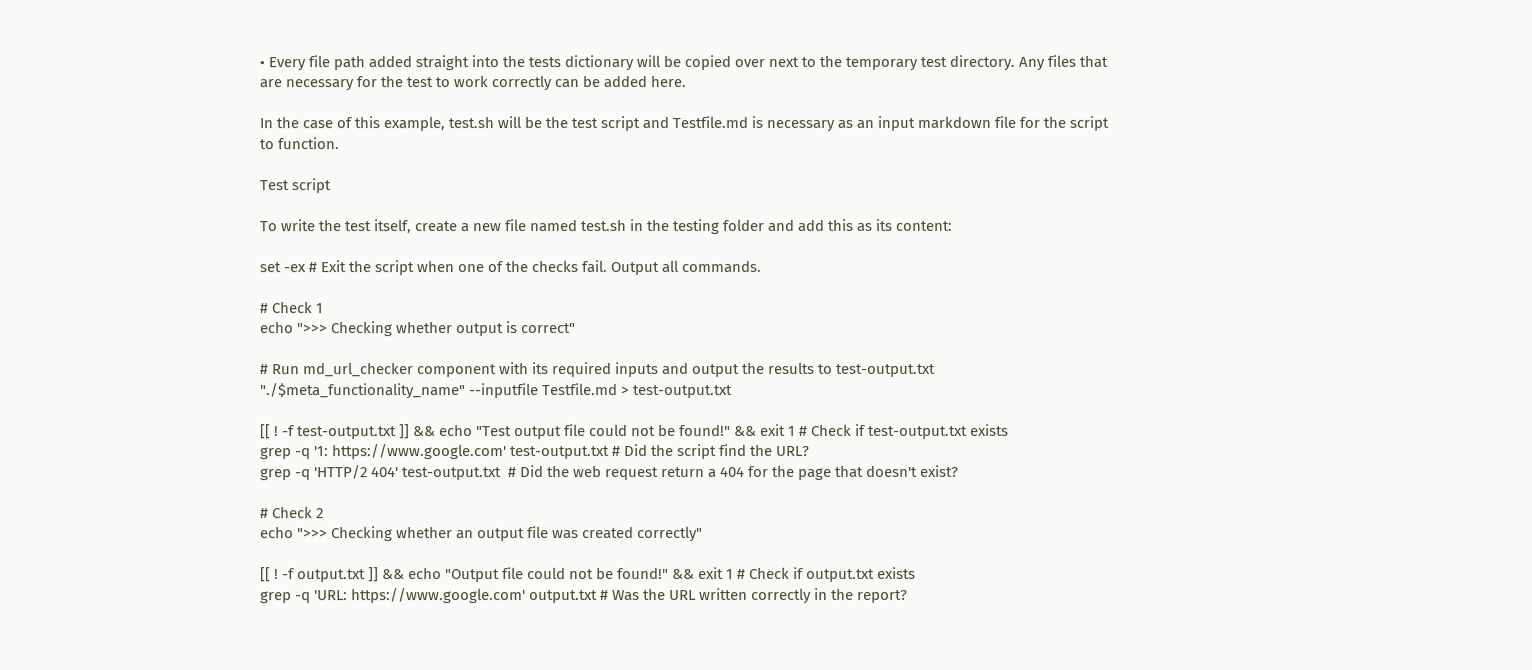• Every file path added straight into the tests dictionary will be copied over next to the temporary test directory. Any files that are necessary for the test to work correctly can be added here.

In the case of this example, test.sh will be the test script and Testfile.md is necessary as an input markdown file for the script to function.

Test script

To write the test itself, create a new file named test.sh in the testing folder and add this as its content:

set -ex # Exit the script when one of the checks fail. Output all commands.

# Check 1
echo ">>> Checking whether output is correct"

# Run md_url_checker component with its required inputs and output the results to test-output.txt
"./$meta_functionality_name" --inputfile Testfile.md > test-output.txt

[[ ! -f test-output.txt ]] && echo "Test output file could not be found!" && exit 1 # Check if test-output.txt exists
grep -q '1: https://www.google.com' test-output.txt # Did the script find the URL?
grep -q 'HTTP/2 404' test-output.txt  # Did the web request return a 404 for the page that doesn't exist?

# Check 2
echo ">>> Checking whether an output file was created correctly"

[[ ! -f output.txt ]] && echo "Output file could not be found!" && exit 1 # Check if output.txt exists
grep -q 'URL: https://www.google.com' output.txt # Was the URL written correctly in the report?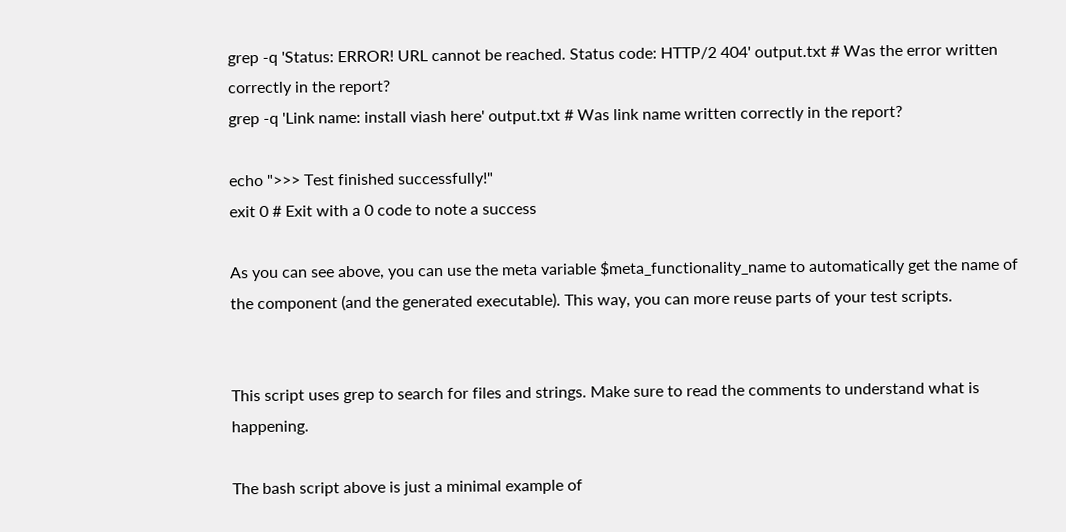grep -q 'Status: ERROR! URL cannot be reached. Status code: HTTP/2 404' output.txt # Was the error written correctly in the report?
grep -q 'Link name: install viash here' output.txt # Was link name written correctly in the report?

echo ">>> Test finished successfully!"
exit 0 # Exit with a 0 code to note a success

As you can see above, you can use the meta variable $meta_functionality_name to automatically get the name of the component (and the generated executable). This way, you can more reuse parts of your test scripts.


This script uses grep to search for files and strings. Make sure to read the comments to understand what is happening.

The bash script above is just a minimal example of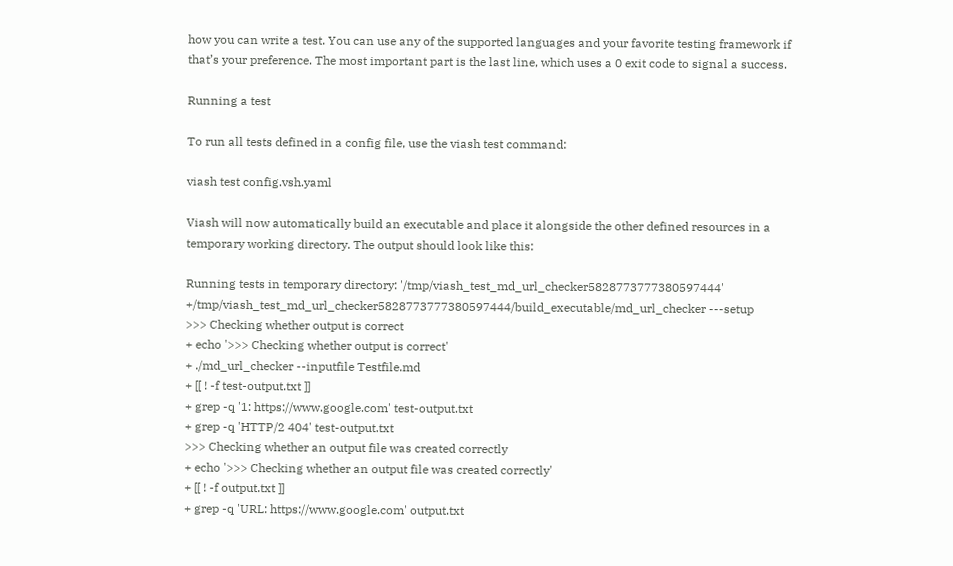how you can write a test. You can use any of the supported languages and your favorite testing framework if that’s your preference. The most important part is the last line, which uses a 0 exit code to signal a success.

Running a test

To run all tests defined in a config file, use the viash test command:

viash test config.vsh.yaml

Viash will now automatically build an executable and place it alongside the other defined resources in a temporary working directory. The output should look like this:

Running tests in temporary directory: '/tmp/viash_test_md_url_checker5828773777380597444'
+/tmp/viash_test_md_url_checker5828773777380597444/build_executable/md_url_checker ---setup
>>> Checking whether output is correct
+ echo '>>> Checking whether output is correct'
+ ./md_url_checker --inputfile Testfile.md
+ [[ ! -f test-output.txt ]]
+ grep -q '1: https://www.google.com' test-output.txt
+ grep -q 'HTTP/2 404' test-output.txt
>>> Checking whether an output file was created correctly
+ echo '>>> Checking whether an output file was created correctly'
+ [[ ! -f output.txt ]]
+ grep -q 'URL: https://www.google.com' output.txt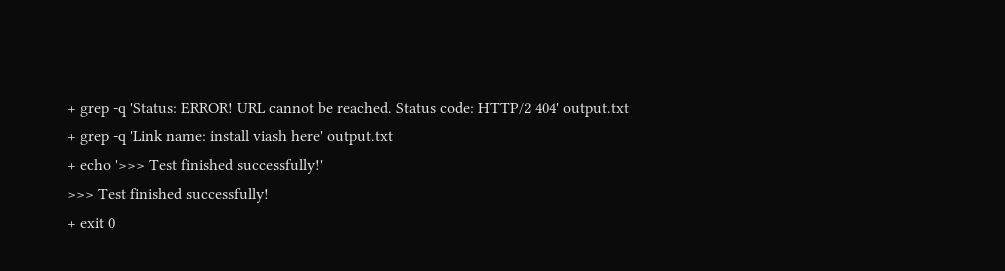+ grep -q 'Status: ERROR! URL cannot be reached. Status code: HTTP/2 404' output.txt
+ grep -q 'Link name: install viash here' output.txt
+ echo '>>> Test finished successfully!'
>>> Test finished successfully!
+ exit 0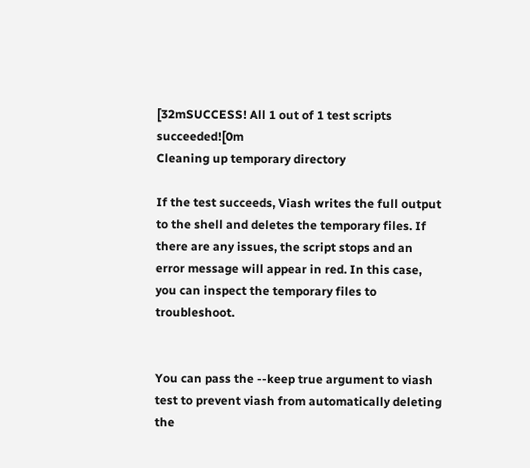[32mSUCCESS! All 1 out of 1 test scripts succeeded![0m
Cleaning up temporary directory

If the test succeeds, Viash writes the full output to the shell and deletes the temporary files. If there are any issues, the script stops and an error message will appear in red. In this case, you can inspect the temporary files to troubleshoot.


You can pass the --keep true argument to viash test to prevent viash from automatically deleting the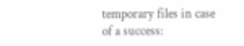temporary files in case of a success: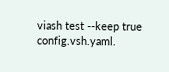viash test --keep true config.vsh.yaml.